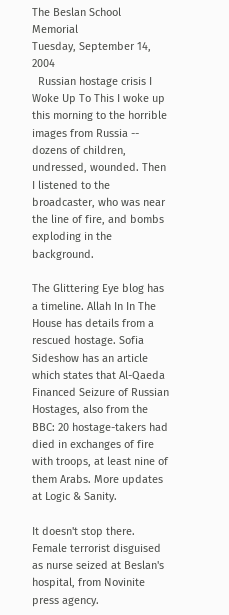The Beslan School Memorial
Tuesday, September 14, 2004
  Russian hostage crisis I Woke Up To This I woke up this morning to the horrible images from Russia -- dozens of children, undressed, wounded. Then I listened to the broadcaster, who was near the line of fire, and bombs exploding in the background.

The Glittering Eye blog has a timeline. Allah In In The House has details from a rescued hostage. Sofia Sideshow has an article which states that Al-Qaeda Financed Seizure of Russian Hostages, also from the BBC: 20 hostage-takers had died in exchanges of fire with troops, at least nine of them Arabs. More updates at Logic & Sanity.

It doesn't stop there. Female terrorist disguised as nurse seized at Beslan's hospital, from Novinite press agency.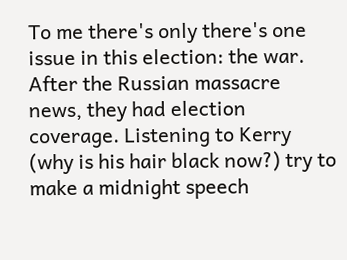To me there's only there's one issue in this election: the war. After the Russian massacre news, they had election coverage. Listening to Kerry (why is his hair black now?) try to make a midnight speech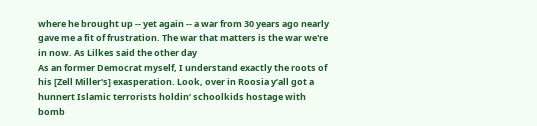where he brought up -- yet again -- a war from 30 years ago nearly gave me a fit of frustration. The war that matters is the war we're in now. As Lilkes said the other day
As an former Democrat myself, I understand exactly the roots of his [Zell Miller's] exasperation. Look, over in Roosia y’all got a hunnert Islamic terrorists holdin’ schoolkids hostage with bomb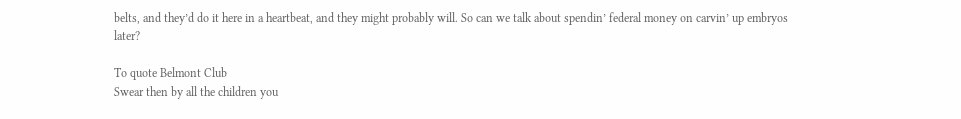belts, and they’d do it here in a heartbeat, and they might probably will. So can we talk about spendin’ federal money on carvin’ up embryos later?

To quote Belmont Club
Swear then by all the children you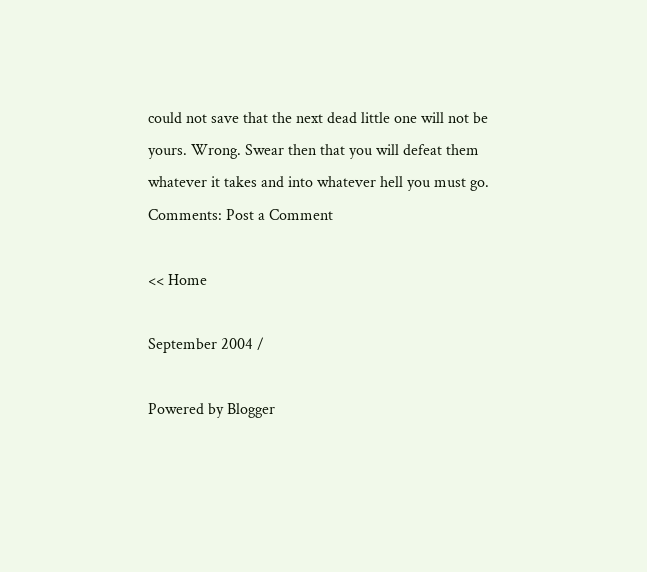could not save that the next dead little one will not be yours. Wrong. Swear then that you will defeat them whatever it takes and into whatever hell you must go.
Comments: Post a Comment

<< Home

September 2004 /

Powered by Blogger